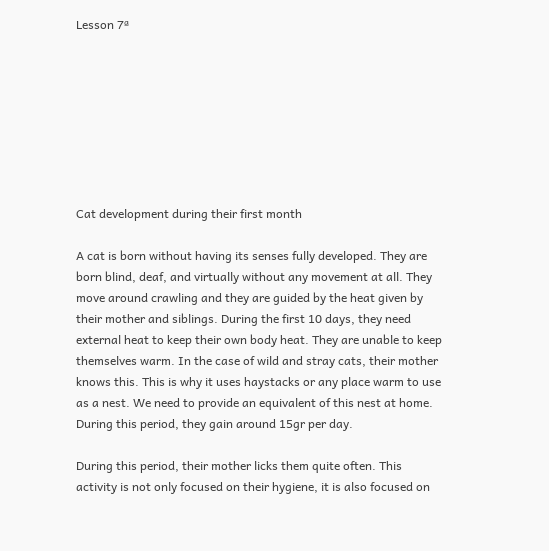Lesson 7ª








Cat development during their first month

A cat is born without having its senses fully developed. They are born blind, deaf, and virtually without any movement at all. They move around crawling and they are guided by the heat given by their mother and siblings. During the first 10 days, they need external heat to keep their own body heat. They are unable to keep themselves warm. In the case of wild and stray cats, their mother knows this. This is why it uses haystacks or any place warm to use as a nest. We need to provide an equivalent of this nest at home. During this period, they gain around 15gr per day.

During this period, their mother licks them quite often. This activity is not only focused on their hygiene, it is also focused on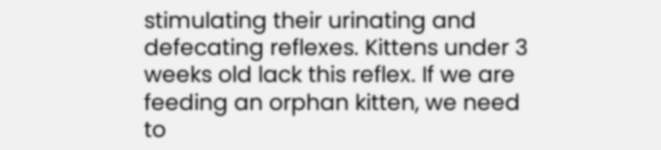stimulating their urinating and defecating reflexes. Kittens under 3 weeks old lack this reflex. If we are feeding an orphan kitten, we need to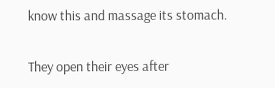know this and massage its stomach.

They open their eyes after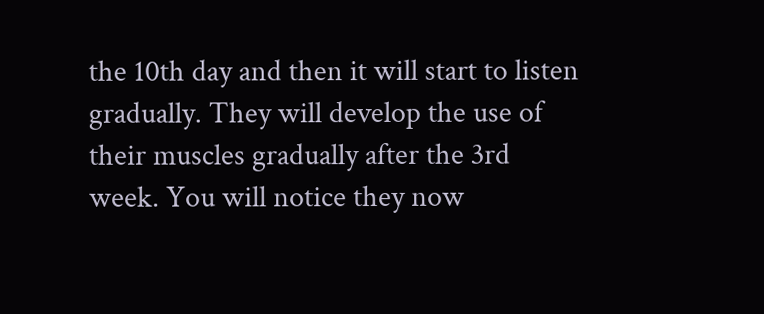the 10th day and then it will start to listen gradually. They will develop the use of their muscles gradually after the 3rd week. You will notice they now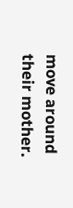move around their mother.